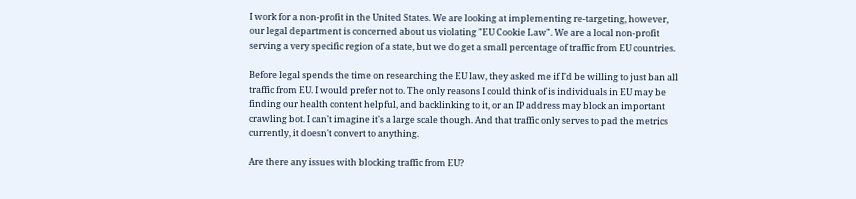I work for a non-profit in the United States. We are looking at implementing re-targeting, however, our legal department is concerned about us violating "EU Cookie Law". We are a local non-profit serving a very specific region of a state, but we do get a small percentage of traffic from EU countries.

Before legal spends the time on researching the EU law, they asked me if I'd be willing to just ban all traffic from EU. I would prefer not to. The only reasons I could think of is individuals in EU may be finding our health content helpful, and backlinking to it, or an IP address may block an important crawling bot. I can't imagine it's a large scale though. And that traffic only serves to pad the metrics currently, it doesn't convert to anything.

Are there any issues with blocking traffic from EU?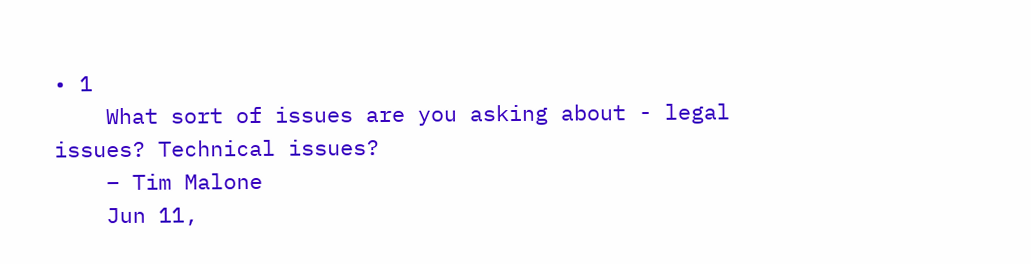• 1
    What sort of issues are you asking about - legal issues? Technical issues?
    – Tim Malone
    Jun 11,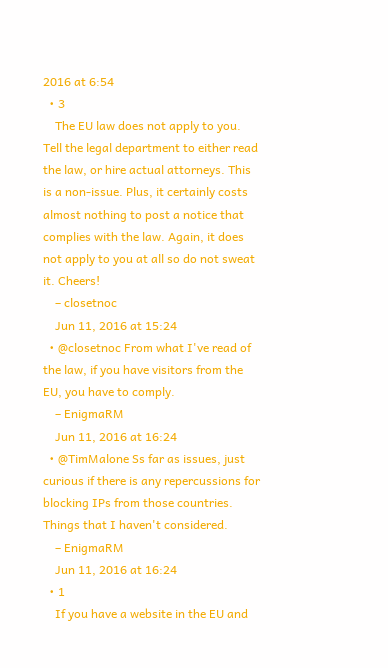2016 at 6:54
  • 3
    The EU law does not apply to you. Tell the legal department to either read the law, or hire actual attorneys. This is a non-issue. Plus, it certainly costs almost nothing to post a notice that complies with the law. Again, it does not apply to you at all so do not sweat it. Cheers!
    – closetnoc
    Jun 11, 2016 at 15:24
  • @closetnoc From what I've read of the law, if you have visitors from the EU, you have to comply.
    – EnigmaRM
    Jun 11, 2016 at 16:24
  • @TimMalone Ss far as issues, just curious if there is any repercussions for blocking IPs from those countries. Things that I haven't considered.
    – EnigmaRM
    Jun 11, 2016 at 16:24
  • 1
    If you have a website in the EU and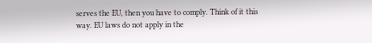serves the EU, then you have to comply. Think of it this way. EU laws do not apply in the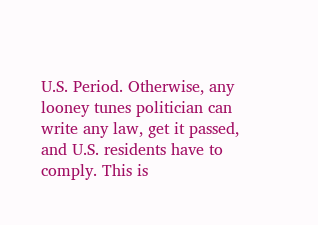U.S. Period. Otherwise, any looney tunes politician can write any law, get it passed, and U.S. residents have to comply. This is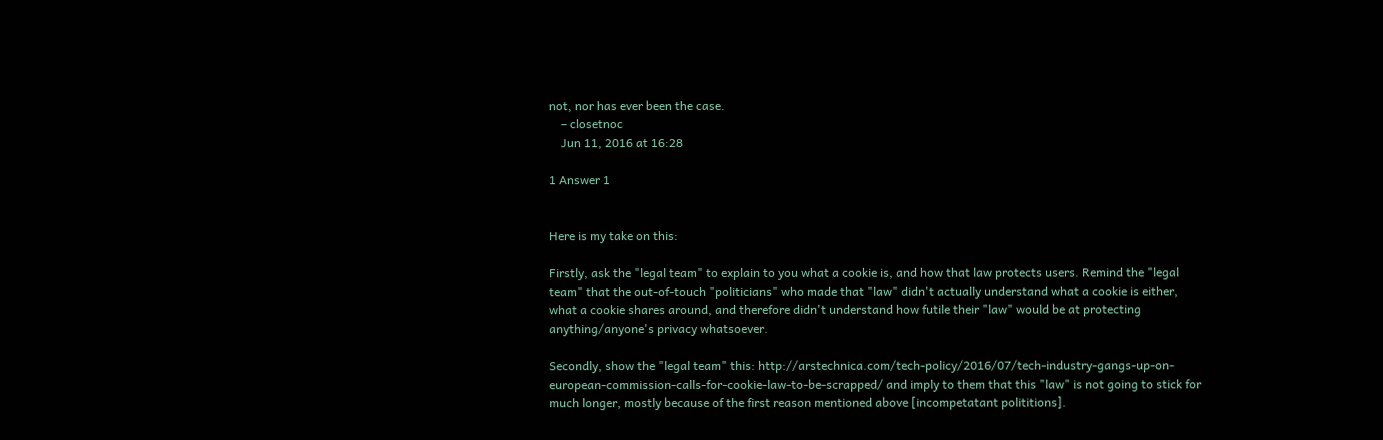not, nor has ever been the case.
    – closetnoc
    Jun 11, 2016 at 16:28

1 Answer 1


Here is my take on this:

Firstly, ask the "legal team" to explain to you what a cookie is, and how that law protects users. Remind the "legal team" that the out-of-touch "politicians" who made that "law" didn't actually understand what a cookie is either, what a cookie shares around, and therefore didn't understand how futile their "law" would be at protecting anything/anyone's privacy whatsoever.

Secondly, show the "legal team" this: http://arstechnica.com/tech-policy/2016/07/tech-industry-gangs-up-on-european-commission-calls-for-cookie-law-to-be-scrapped/ and imply to them that this "law" is not going to stick for much longer, mostly because of the first reason mentioned above [incompetatant polititions].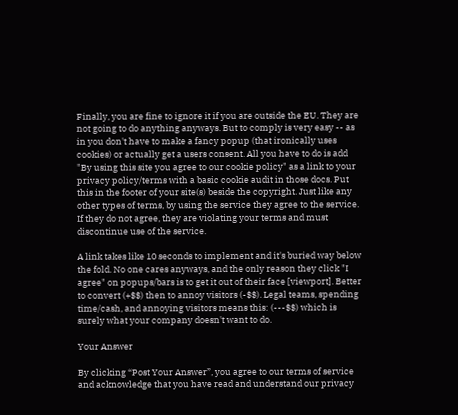Finally, you are fine to ignore it if you are outside the EU. They are not going to do anything anyways. But to comply is very easy -- as in you don't have to make a fancy popup (that ironically uses cookies) or actually get a users consent. All you have to do is add "By using this site you agree to our cookie policy" as a link to your privacy policy/terms with a basic cookie audit in those docs. Put this in the footer of your site(s) beside the copyright. Just like any other types of terms, by using the service they agree to the service. If they do not agree, they are violating your terms and must discontinue use of the service.

A link takes like 10 seconds to implement and it's buried way below the fold. No one cares anyways, and the only reason they click "I agree" on popups/bars is to get it out of their face [viewport]. Better to convert (+$$) then to annoy visitors (-$$). Legal teams, spending time/cash, and annoying visitors means this: (---$$) which is surely what your company doesn't want to do.

Your Answer

By clicking “Post Your Answer”, you agree to our terms of service and acknowledge that you have read and understand our privacy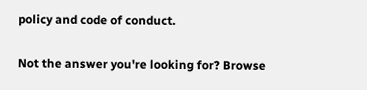policy and code of conduct.

Not the answer you're looking for? Browse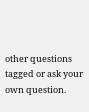other questions tagged or ask your own question.